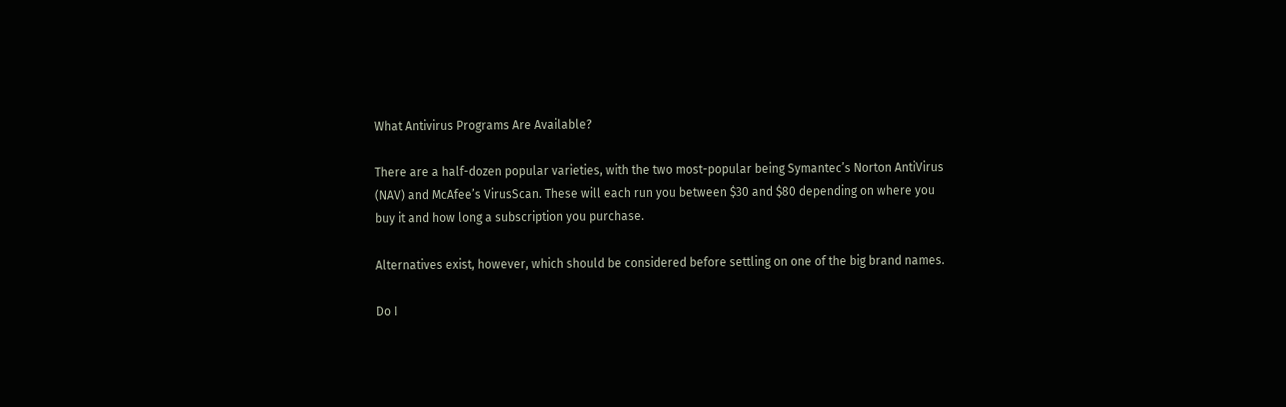What Antivirus Programs Are Available?

There are a half-dozen popular varieties, with the two most-popular being Symantec’s Norton AntiVirus (NAV) and McAfee’s VirusScan. These will each run you between $30 and $80 depending on where you buy it and how long a subscription you purchase.

Alternatives exist, however, which should be considered before settling on one of the big brand names.

Do I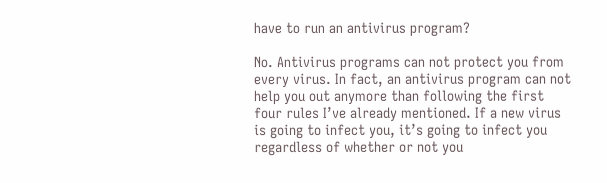have to run an antivirus program?

No. Antivirus programs can not protect you from every virus. In fact, an antivirus program can not help you out anymore than following the first four rules I’ve already mentioned. If a new virus is going to infect you, it’s going to infect you regardless of whether or not you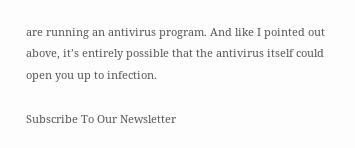are running an antivirus program. And like I pointed out above, it’s entirely possible that the antivirus itself could open you up to infection.

Subscribe To Our Newsletter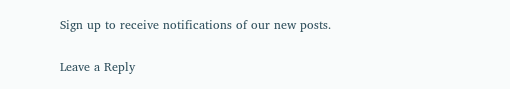Sign up to receive notifications of our new posts.

Leave a Reply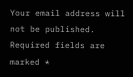Your email address will not be published. Required fields are marked *